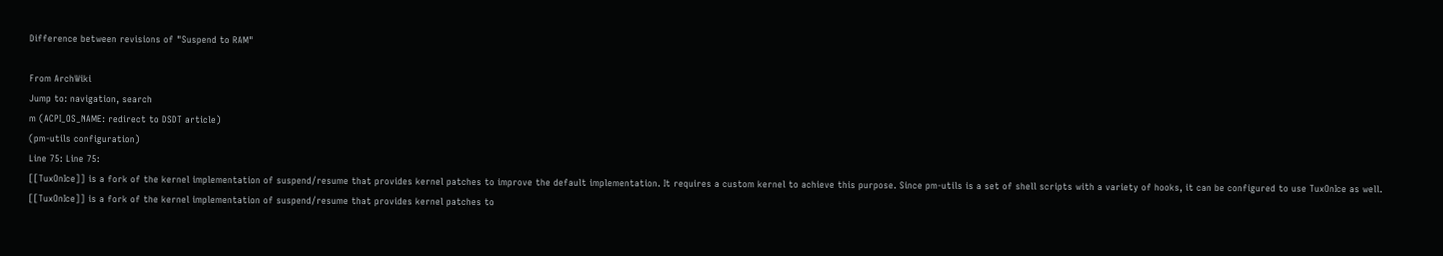Difference between revisions of "Suspend to RAM"

From ArchWiki
Jump to: navigation, search
m (ACPI_OS_NAME: redirect to DSDT article)
(pm-utils configuration)
Line 75: Line 75:
[[TuxOnIce]] is a fork of the kernel implementation of suspend/resume that provides kernel patches to improve the default implementation. It requires a custom kernel to achieve this purpose. Since pm-utils is a set of shell scripts with a variety of hooks, it can be configured to use TuxOnIce as well.
[[TuxOnIce]] is a fork of the kernel implementation of suspend/resume that provides kernel patches to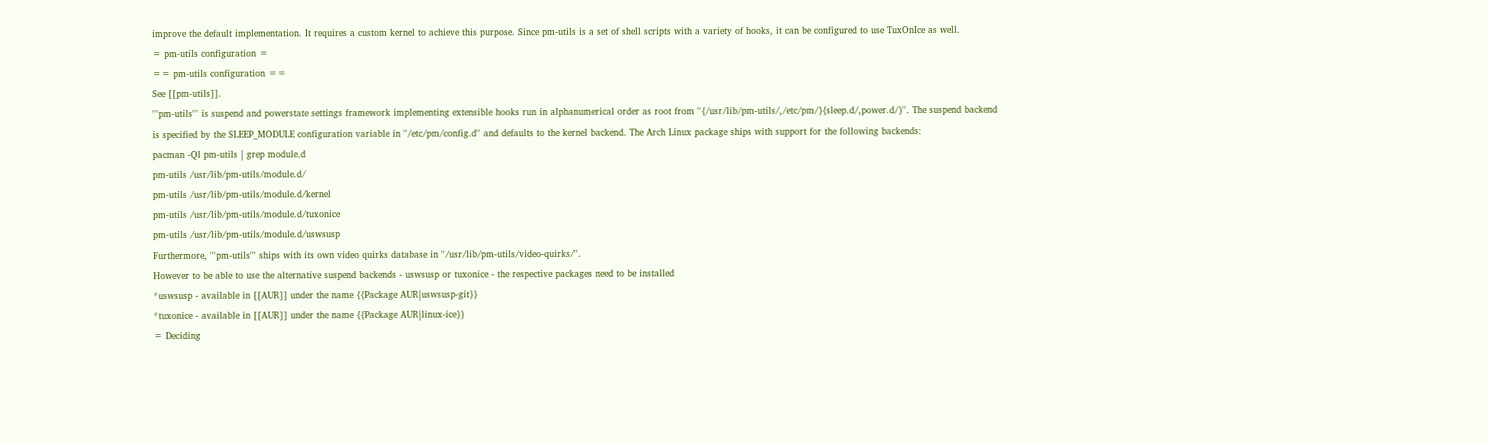improve the default implementation. It requires a custom kernel to achieve this purpose. Since pm-utils is a set of shell scripts with a variety of hooks, it can be configured to use TuxOnIce as well.
= pm-utils configuration =
== pm-utils configuration ==
See [[pm-utils]].
'''pm-utils''' is suspend and powerstate settings framework implementing extensible hooks run in alphanumerical order as root from ''{/usr/lib/pm-utils/,/etc/pm/}{sleep.d/,power.d/}''. The suspend backend is specified by the SLEEP_MODULE configuration variable in ''/etc/pm/config.d'' and defaults to the kernel backend. The Arch Linux package ships with support for the following backends:
pacman -Ql pm-utils | grep module.d
pm-utils /usr/lib/pm-utils/module.d/
pm-utils /usr/lib/pm-utils/module.d/kernel
pm-utils /usr/lib/pm-utils/module.d/tuxonice
pm-utils /usr/lib/pm-utils/module.d/uswsusp
Furthermore, '''pm-utils''' ships with its own video quirks database in ''/usr/lib/pm-utils/video-quirks/''.
However to be able to use the alternative suspend backends - uswsusp or tuxonice - the respective packages need to be installed
*uswsusp - available in [[AUR]] under the name {{Package AUR|uswsusp-git}}
*tuxonice - available in [[AUR]] under the name {{Package AUR|linux-ice}}
= Deciding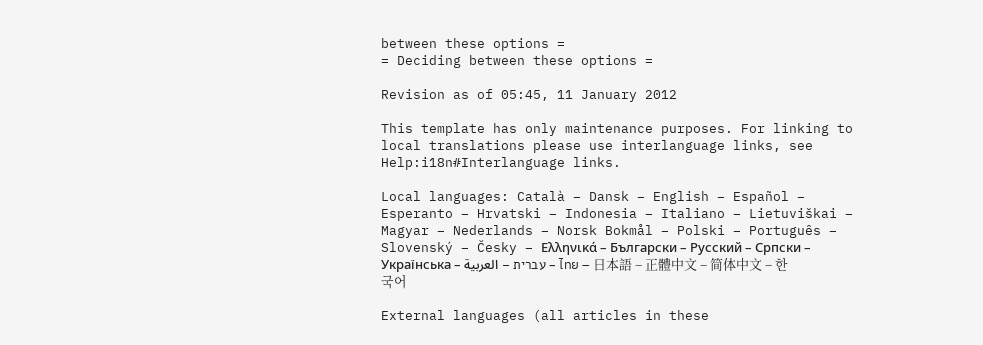between these options =
= Deciding between these options =

Revision as of 05:45, 11 January 2012

This template has only maintenance purposes. For linking to local translations please use interlanguage links, see Help:i18n#Interlanguage links.

Local languages: Català – Dansk – English – Español – Esperanto – Hrvatski – Indonesia – Italiano – Lietuviškai – Magyar – Nederlands – Norsk Bokmål – Polski – Português – Slovenský – Česky – Ελληνικά – Български – Русский – Српски – Українська – עברית – العربية – ไทย – 日本語 – 正體中文 – 简体中文 – 한국어

External languages (all articles in these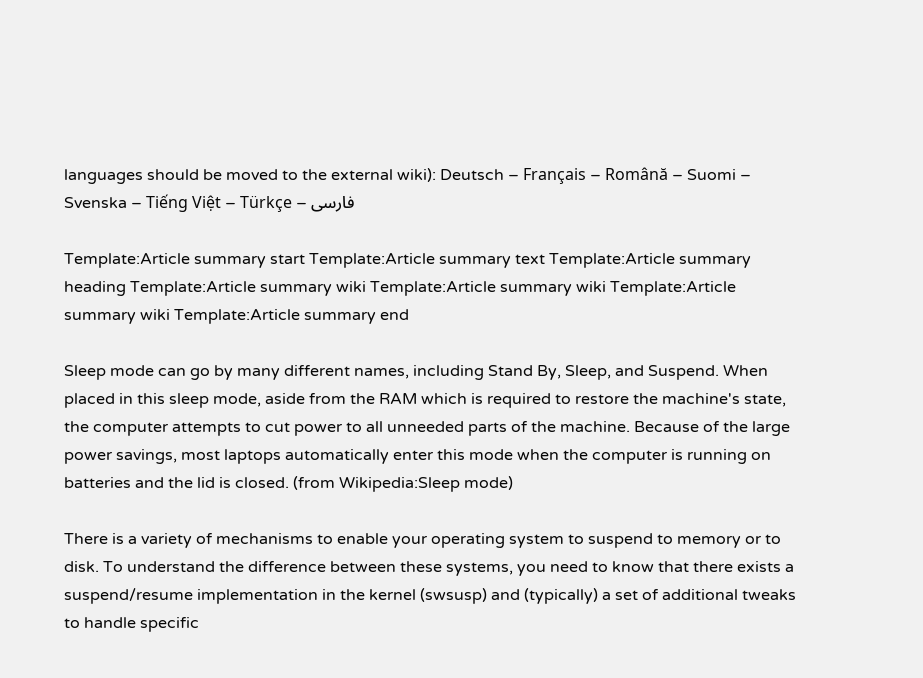languages should be moved to the external wiki): Deutsch – Français – Română – Suomi – Svenska – Tiếng Việt – Türkçe – فارسی

Template:Article summary start Template:Article summary text Template:Article summary heading Template:Article summary wiki Template:Article summary wiki Template:Article summary wiki Template:Article summary end

Sleep mode can go by many different names, including Stand By, Sleep, and Suspend. When placed in this sleep mode, aside from the RAM which is required to restore the machine's state, the computer attempts to cut power to all unneeded parts of the machine. Because of the large power savings, most laptops automatically enter this mode when the computer is running on batteries and the lid is closed. (from Wikipedia:Sleep mode)

There is a variety of mechanisms to enable your operating system to suspend to memory or to disk. To understand the difference between these systems, you need to know that there exists a suspend/resume implementation in the kernel (swsusp) and (typically) a set of additional tweaks to handle specific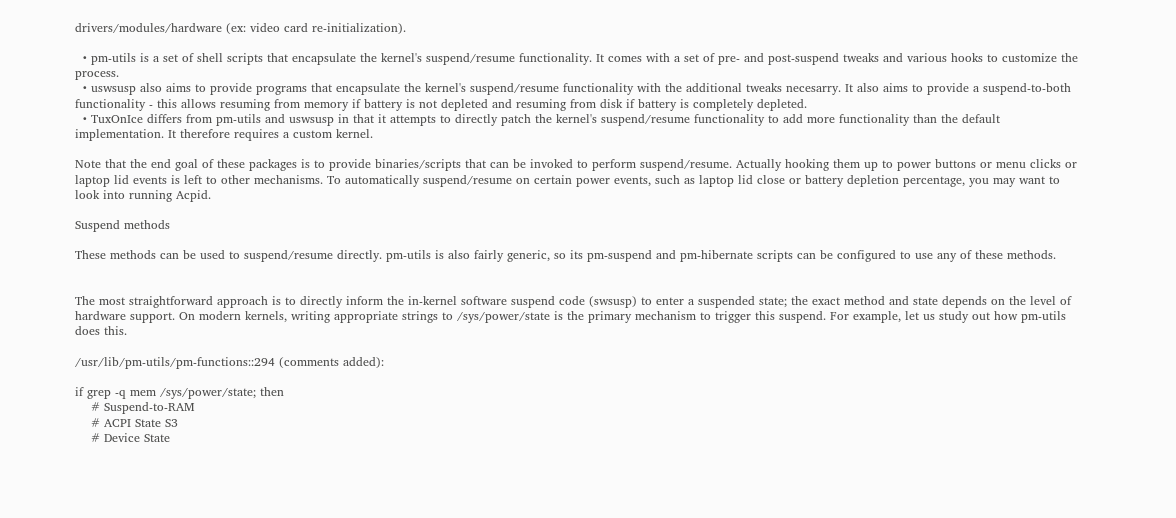drivers/modules/hardware (ex: video card re-initialization).

  • pm-utils is a set of shell scripts that encapsulate the kernel's suspend/resume functionality. It comes with a set of pre- and post-suspend tweaks and various hooks to customize the process.
  • uswsusp also aims to provide programs that encapsulate the kernel's suspend/resume functionality with the additional tweaks necesarry. It also aims to provide a suspend-to-both functionality - this allows resuming from memory if battery is not depleted and resuming from disk if battery is completely depleted.
  • TuxOnIce differs from pm-utils and uswsusp in that it attempts to directly patch the kernel's suspend/resume functionality to add more functionality than the default implementation. It therefore requires a custom kernel.

Note that the end goal of these packages is to provide binaries/scripts that can be invoked to perform suspend/resume. Actually hooking them up to power buttons or menu clicks or laptop lid events is left to other mechanisms. To automatically suspend/resume on certain power events, such as laptop lid close or battery depletion percentage, you may want to look into running Acpid.

Suspend methods

These methods can be used to suspend/resume directly. pm-utils is also fairly generic, so its pm-suspend and pm-hibernate scripts can be configured to use any of these methods.


The most straightforward approach is to directly inform the in-kernel software suspend code (swsusp) to enter a suspended state; the exact method and state depends on the level of hardware support. On modern kernels, writing appropriate strings to /sys/power/state is the primary mechanism to trigger this suspend. For example, let us study out how pm-utils does this.

/usr/lib/pm-utils/pm-functions::294 (comments added):

if grep -q mem /sys/power/state; then
    # Suspend-to-RAM
    # ACPI State S3
    # Device State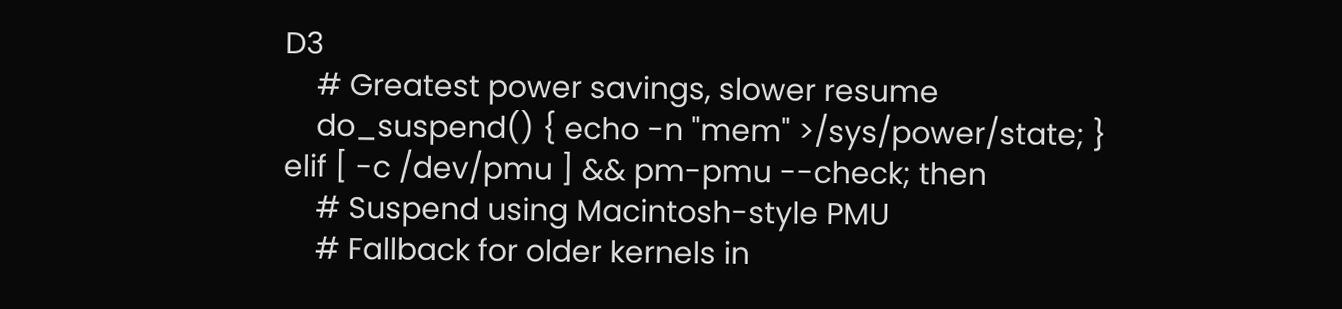D3
    # Greatest power savings, slower resume
    do_suspend() { echo -n "mem" >/sys/power/state; }
elif [ -c /dev/pmu ] && pm-pmu --check; then
    # Suspend using Macintosh-style PMU
    # Fallback for older kernels in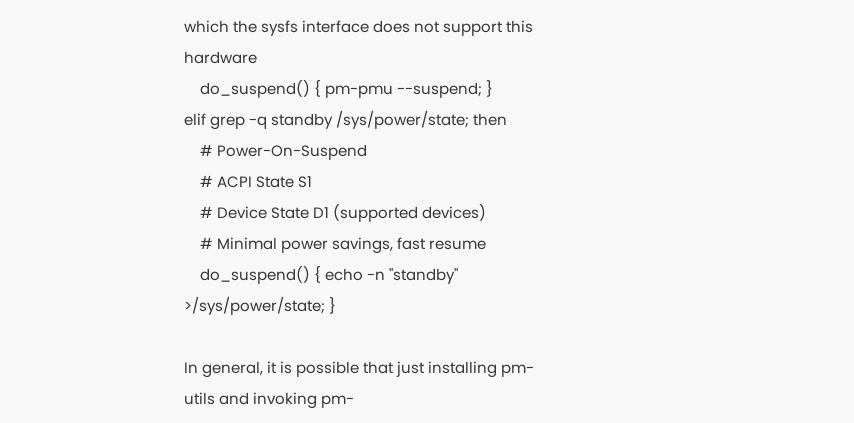which the sysfs interface does not support this hardware
    do_suspend() { pm-pmu --suspend; }
elif grep -q standby /sys/power/state; then
    # Power-On-Suspend
    # ACPI State S1
    # Device State D1 (supported devices)
    # Minimal power savings, fast resume
    do_suspend() { echo -n "standby" >/sys/power/state; }

In general, it is possible that just installing pm-utils and invoking pm-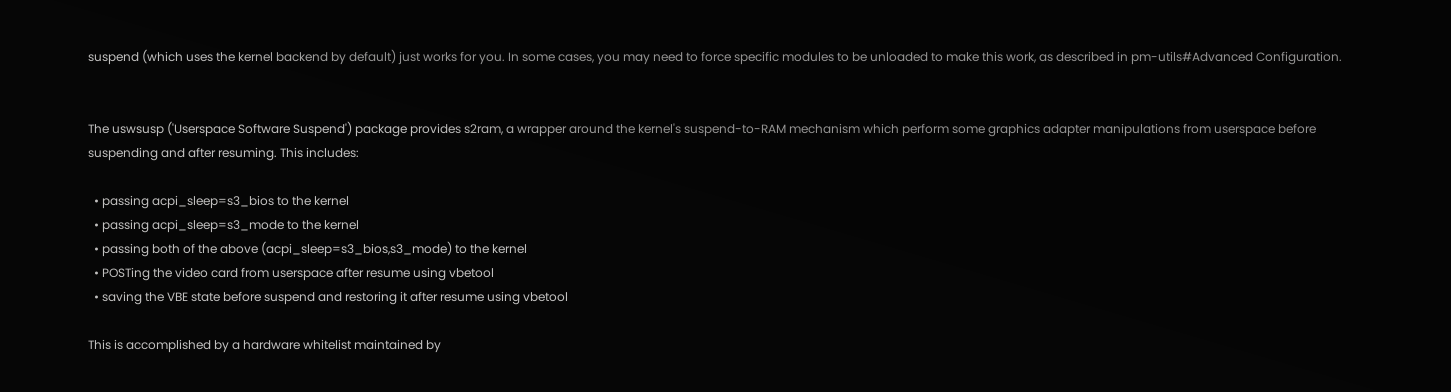suspend (which uses the kernel backend by default) just works for you. In some cases, you may need to force specific modules to be unloaded to make this work, as described in pm-utils#Advanced Configuration.


The uswsusp ('Userspace Software Suspend') package provides s2ram, a wrapper around the kernel's suspend-to-RAM mechanism which perform some graphics adapter manipulations from userspace before suspending and after resuming. This includes:

  • passing acpi_sleep=s3_bios to the kernel
  • passing acpi_sleep=s3_mode to the kernel
  • passing both of the above (acpi_sleep=s3_bios,s3_mode) to the kernel
  • POSTing the video card from userspace after resume using vbetool
  • saving the VBE state before suspend and restoring it after resume using vbetool

This is accomplished by a hardware whitelist maintained by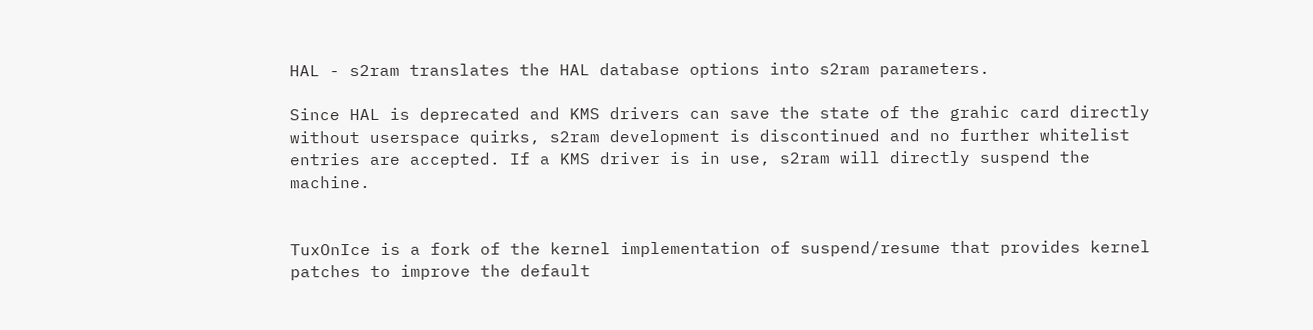HAL - s2ram translates the HAL database options into s2ram parameters.

Since HAL is deprecated and KMS drivers can save the state of the grahic card directly without userspace quirks, s2ram development is discontinued and no further whitelist entries are accepted. If a KMS driver is in use, s2ram will directly suspend the machine.


TuxOnIce is a fork of the kernel implementation of suspend/resume that provides kernel patches to improve the default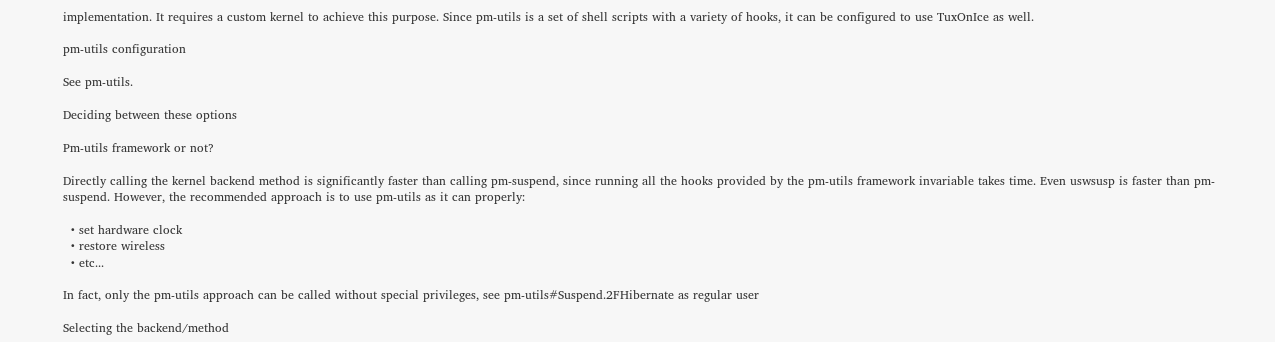implementation. It requires a custom kernel to achieve this purpose. Since pm-utils is a set of shell scripts with a variety of hooks, it can be configured to use TuxOnIce as well.

pm-utils configuration

See pm-utils.

Deciding between these options

Pm-utils framework or not?

Directly calling the kernel backend method is significantly faster than calling pm-suspend, since running all the hooks provided by the pm-utils framework invariable takes time. Even uswsusp is faster than pm-suspend. However, the recommended approach is to use pm-utils as it can properly:

  • set hardware clock
  • restore wireless
  • etc...

In fact, only the pm-utils approach can be called without special privileges, see pm-utils#Suspend.2FHibernate as regular user

Selecting the backend/method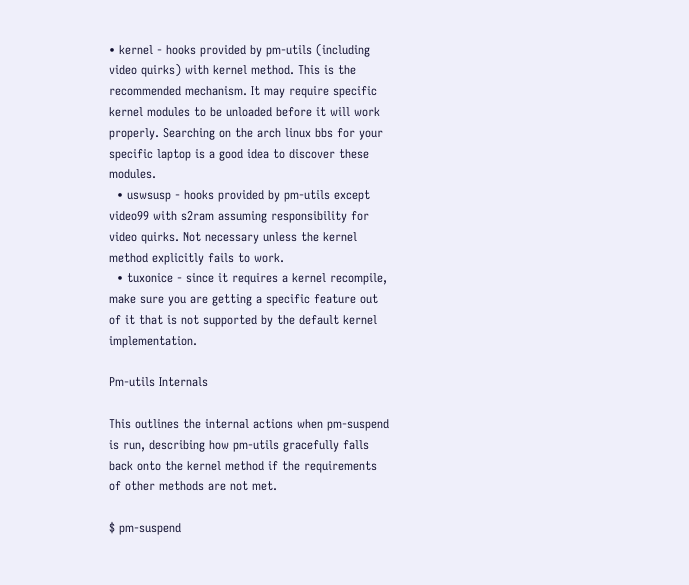• kernel - hooks provided by pm-utils (including video quirks) with kernel method. This is the recommended mechanism. It may require specific kernel modules to be unloaded before it will work properly. Searching on the arch linux bbs for your specific laptop is a good idea to discover these modules.
  • uswsusp - hooks provided by pm-utils except video99 with s2ram assuming responsibility for video quirks. Not necessary unless the kernel method explicitly fails to work.
  • tuxonice - since it requires a kernel recompile, make sure you are getting a specific feature out of it that is not supported by the default kernel implementation.

Pm-utils Internals

This outlines the internal actions when pm-suspend is run, describing how pm-utils gracefully falls back onto the kernel method if the requirements of other methods are not met.

$ pm-suspend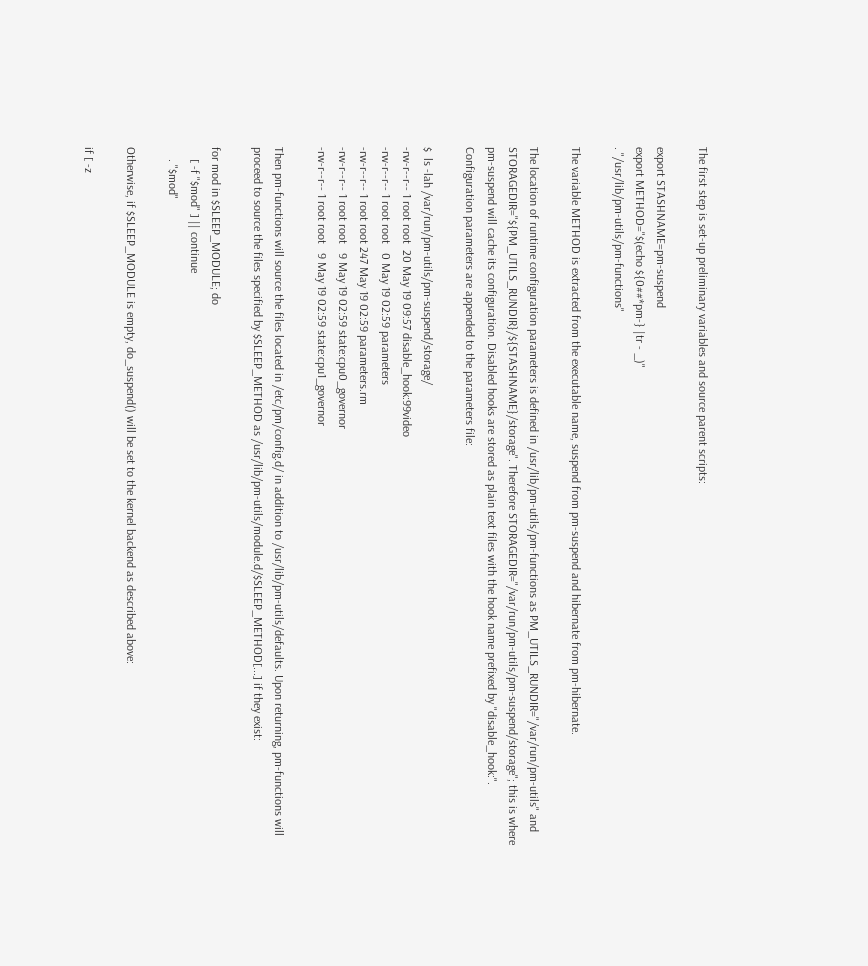The first step is set-up preliminary variables and source parent scripts:

export STASHNAME=pm-suspend
export METHOD="$(echo ${0##*pm-} |tr - _)"
. "/usr/lib/pm-utils/pm-functions"

The variable METHOD is extracted from the executable name, suspend from pm-suspend and hibernate from pm-hibernate.

The location of runtime configuration parameters is defined in /usr/lib/pm-utils/pm-functions as PM_UTILS_RUNDIR="/var/run/pm-utils" and STORAGEDIR="${PM_UTILS_RUNDIR}/${STASHNAME}/storage". Therefore STORAGEDIR="/var/run/pm-utils/pm-suspend/storage"; this is where pm-suspend will cache its configuration. Disabled hooks are stored as plain text files with the hook name prefixed by "disable_hook:". Configuration parameters are appended to the parameters file:

$  ls -lah /var/run/pm-utils/pm-suspend/storage/
-rw-r--r-- 1 root root  20 May 19 09:57 disable_hook:99video
-rw-r--r-- 1 root root   0 May 19 02:59 parameters
-rw-r--r-- 1 root root 247 May 19 02:59 parameters.rm
-rw-r--r-- 1 root root   9 May 19 02:59 state:cpu0_governor
-rw-r--r-- 1 root root   9 May 19 02:59 state:cpu1_governor

Then pm-functions will source the files located in /etc/pm/config.d/ in addition to /usr/lib/pm-utils/defaults. Upon returning, pm-functions will proceed to source the files specified by $SLEEP_METHOD as /usr/lib/pm-utils/module.d/$SLEEP_METHOD[...] if they exist:

for mod in $SLEEP_MODULE; do
    [ -f "$mod" ] || continue
    . "$mod"

Otherwise, if $SLEEP_MODULE is empty, do_suspend() will be set to the kernel backend as described above:

if [ -z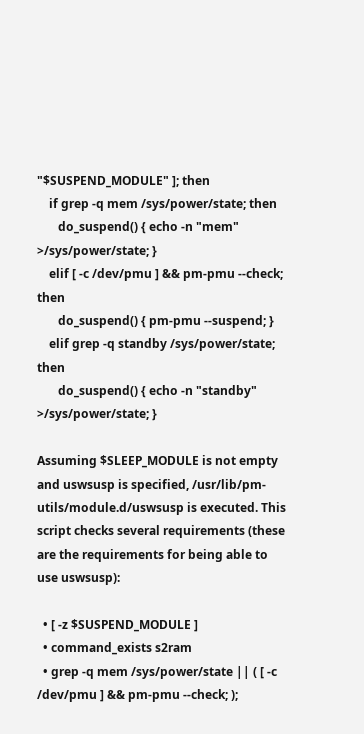"$SUSPEND_MODULE" ]; then
    if grep -q mem /sys/power/state; then
       do_suspend() { echo -n "mem" >/sys/power/state; }
    elif [ -c /dev/pmu ] && pm-pmu --check; then
       do_suspend() { pm-pmu --suspend; }
    elif grep -q standby /sys/power/state; then
       do_suspend() { echo -n "standby" >/sys/power/state; }

Assuming $SLEEP_MODULE is not empty and uswsusp is specified, /usr/lib/pm-utils/module.d/uswsusp is executed. This script checks several requirements (these are the requirements for being able to use uswsusp):

  • [ -z $SUSPEND_MODULE ]
  • command_exists s2ram
  • grep -q mem /sys/power/state || ( [ -c /dev/pmu ] && pm-pmu --check; );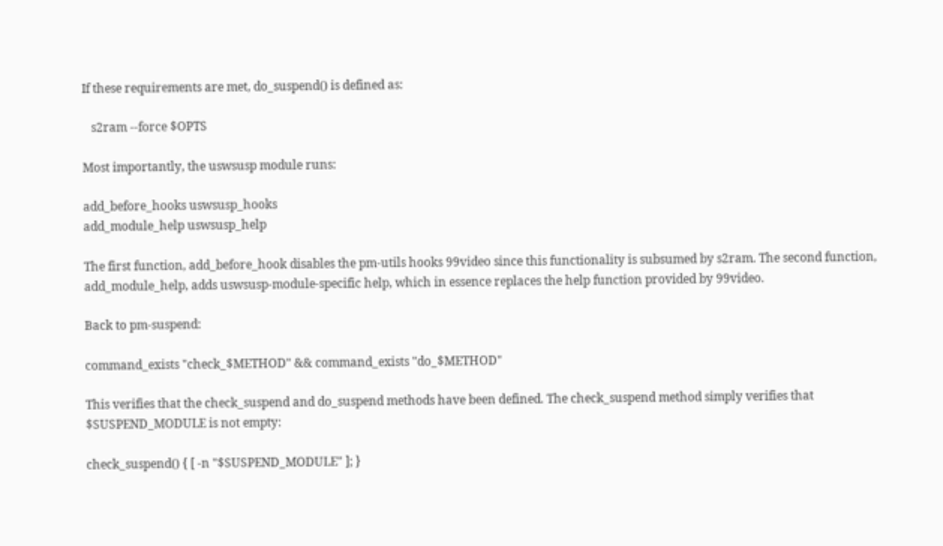If these requirements are met, do_suspend() is defined as:

   s2ram --force $OPTS

Most importantly, the uswsusp module runs:

add_before_hooks uswsusp_hooks
add_module_help uswsusp_help

The first function, add_before_hook disables the pm-utils hooks 99video since this functionality is subsumed by s2ram. The second function, add_module_help, adds uswsusp-module-specific help, which in essence replaces the help function provided by 99video.

Back to pm-suspend:

command_exists "check_$METHOD" && command_exists "do_$METHOD"

This verifies that the check_suspend and do_suspend methods have been defined. The check_suspend method simply verifies that $SUSPEND_MODULE is not empty:

check_suspend() { [ -n "$SUSPEND_MODULE" ]; }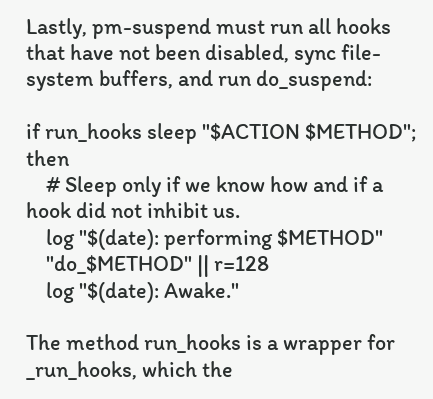Lastly, pm-suspend must run all hooks that have not been disabled, sync file-system buffers, and run do_suspend:

if run_hooks sleep "$ACTION $METHOD"; then
    # Sleep only if we know how and if a hook did not inhibit us.
    log "$(date): performing $METHOD"
    "do_$METHOD" || r=128
    log "$(date): Awake."

The method run_hooks is a wrapper for _run_hooks, which the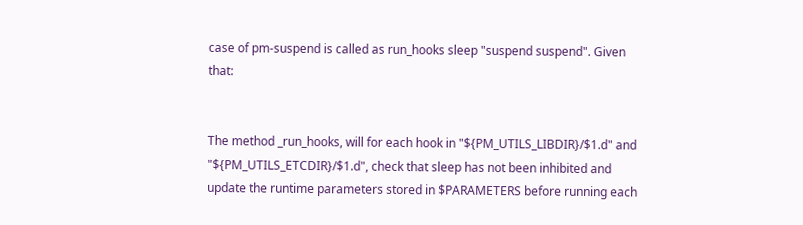case of pm-suspend is called as run_hooks sleep "suspend suspend". Given that:


The method _run_hooks, will for each hook in "${PM_UTILS_LIBDIR}/$1.d" and "${PM_UTILS_ETCDIR}/$1.d", check that sleep has not been inhibited and update the runtime parameters stored in $PARAMETERS before running each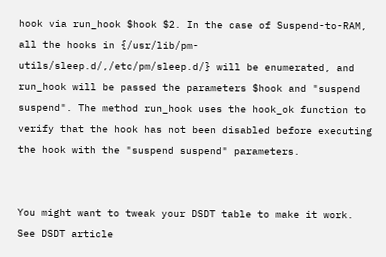hook via run_hook $hook $2. In the case of Suspend-to-RAM, all the hooks in {/usr/lib/pm-utils/sleep.d/,/etc/pm/sleep.d/} will be enumerated, and run_hook will be passed the parameters $hook and "suspend suspend". The method run_hook uses the hook_ok function to verify that the hook has not been disabled before executing the hook with the "suspend suspend" parameters.


You might want to tweak your DSDT table to make it work. See DSDT article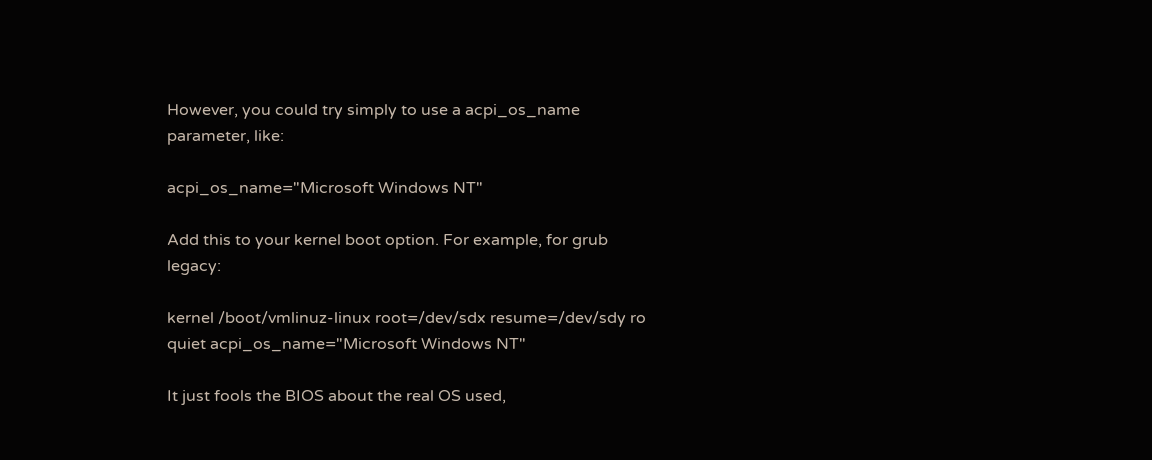However, you could try simply to use a acpi_os_name parameter, like:

acpi_os_name="Microsoft Windows NT"

Add this to your kernel boot option. For example, for grub legacy:

kernel /boot/vmlinuz-linux root=/dev/sdx resume=/dev/sdy ro quiet acpi_os_name="Microsoft Windows NT"

It just fools the BIOS about the real OS used,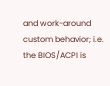and work-around custom behavior; i.e. the BIOS/ACPI is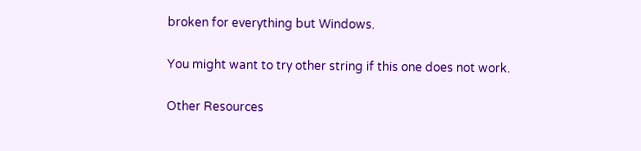broken for everything but Windows.

You might want to try other string if this one does not work.

Other Resources